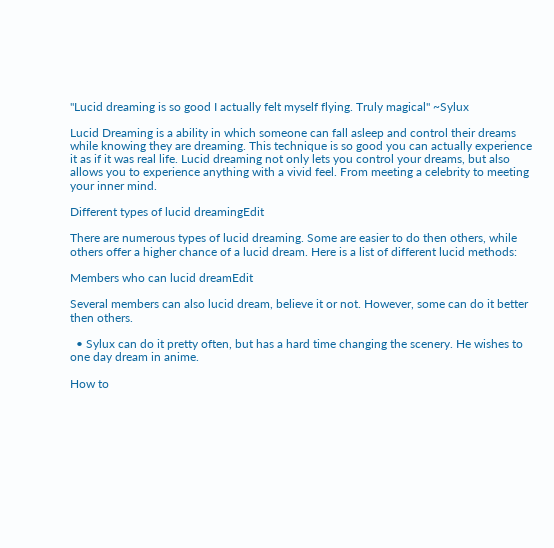"Lucid dreaming is so good I actually felt myself flying. Truly magical" ~Sylux

Lucid Dreaming is a ability in which someone can fall asleep and control their dreams while knowing they are dreaming. This technique is so good you can actually experience it as if it was real life. Lucid dreaming not only lets you control your dreams, but also allows you to experience anything with a vivid feel. From meeting a celebrity to meeting your inner mind.

Different types of lucid dreamingEdit

There are numerous types of lucid dreaming. Some are easier to do then others, while others offer a higher chance of a lucid dream. Here is a list of different lucid methods:

Members who can lucid dreamEdit

Several members can also lucid dream, believe it or not. However, some can do it better then others.

  • Sylux can do it pretty often, but has a hard time changing the scenery. He wishes to one day dream in anime.

How to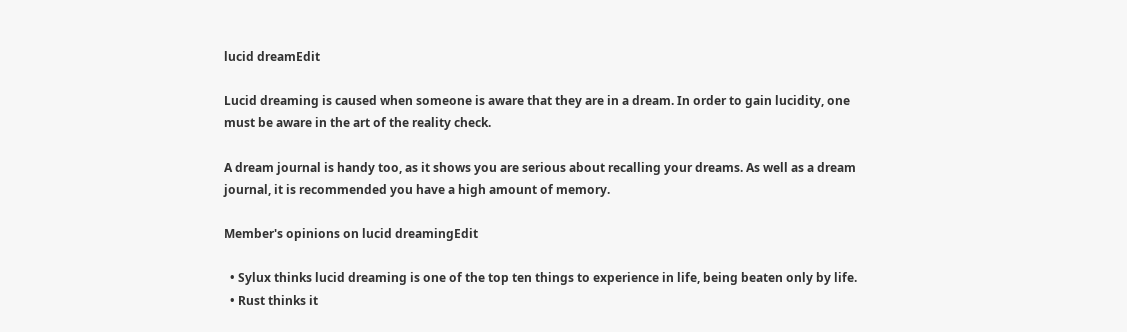lucid dreamEdit

Lucid dreaming is caused when someone is aware that they are in a dream. In order to gain lucidity, one must be aware in the art of the reality check.

A dream journal is handy too, as it shows you are serious about recalling your dreams. As well as a dream journal, it is recommended you have a high amount of memory.

Member's opinions on lucid dreamingEdit

  • Sylux thinks lucid dreaming is one of the top ten things to experience in life, being beaten only by life.
  • Rust thinks it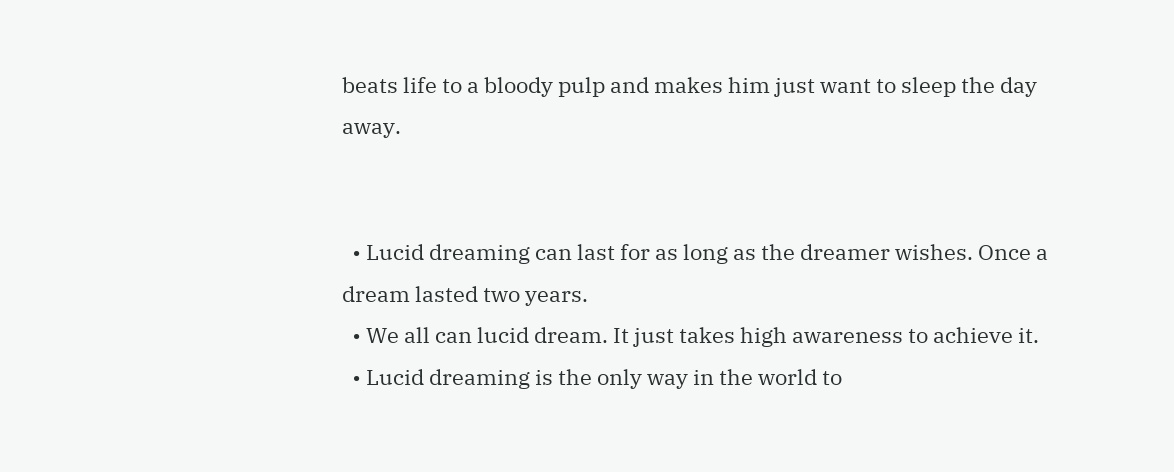beats life to a bloody pulp and makes him just want to sleep the day away.


  • Lucid dreaming can last for as long as the dreamer wishes. Once a dream lasted two years.
  • We all can lucid dream. It just takes high awareness to achieve it.
  • Lucid dreaming is the only way in the world to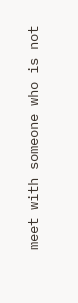meet with someone who is not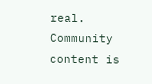real.
Community content is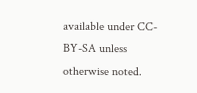available under CC-BY-SA unless otherwise noted.